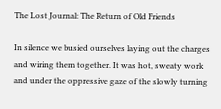The Lost Journal: The Return of Old Friends

In silence we busied ourselves laying out the charges and wiring them together. It was hot, sweaty work and under the oppressive gaze of the slowly turning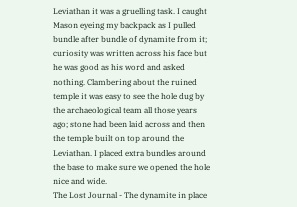Leviathan it was a gruelling task. I caught Mason eyeing my backpack as I pulled bundle after bundle of dynamite from it; curiosity was written across his face but he was good as his word and asked nothing. Clambering about the ruined temple it was easy to see the hole dug by the archaeological team all those years ago; stone had been laid across and then the temple built on top around the Leviathan. I placed extra bundles around the base to make sure we opened the hole nice and wide.
The Lost Journal - The dynamite in place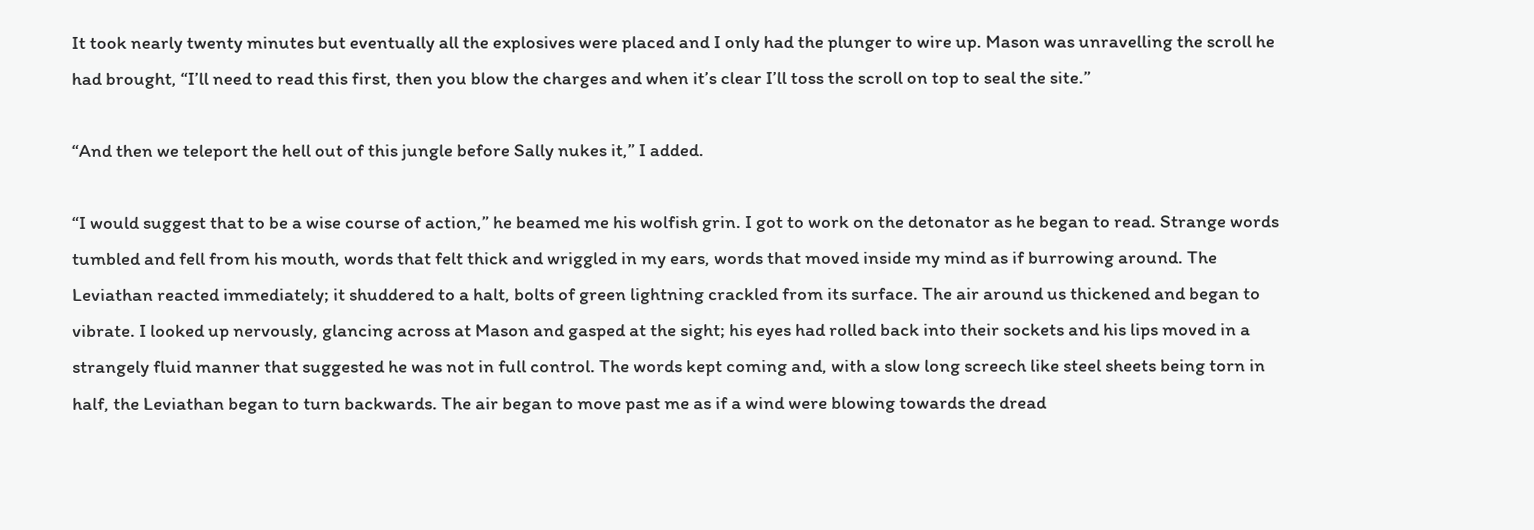It took nearly twenty minutes but eventually all the explosives were placed and I only had the plunger to wire up. Mason was unravelling the scroll he had brought, “I’ll need to read this first, then you blow the charges and when it’s clear I’ll toss the scroll on top to seal the site.”

“And then we teleport the hell out of this jungle before Sally nukes it,” I added.

“I would suggest that to be a wise course of action,” he beamed me his wolfish grin. I got to work on the detonator as he began to read. Strange words tumbled and fell from his mouth, words that felt thick and wriggled in my ears, words that moved inside my mind as if burrowing around. The Leviathan reacted immediately; it shuddered to a halt, bolts of green lightning crackled from its surface. The air around us thickened and began to vibrate. I looked up nervously, glancing across at Mason and gasped at the sight; his eyes had rolled back into their sockets and his lips moved in a strangely fluid manner that suggested he was not in full control. The words kept coming and, with a slow long screech like steel sheets being torn in half, the Leviathan began to turn backwards. The air began to move past me as if a wind were blowing towards the dread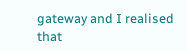gateway and I realised that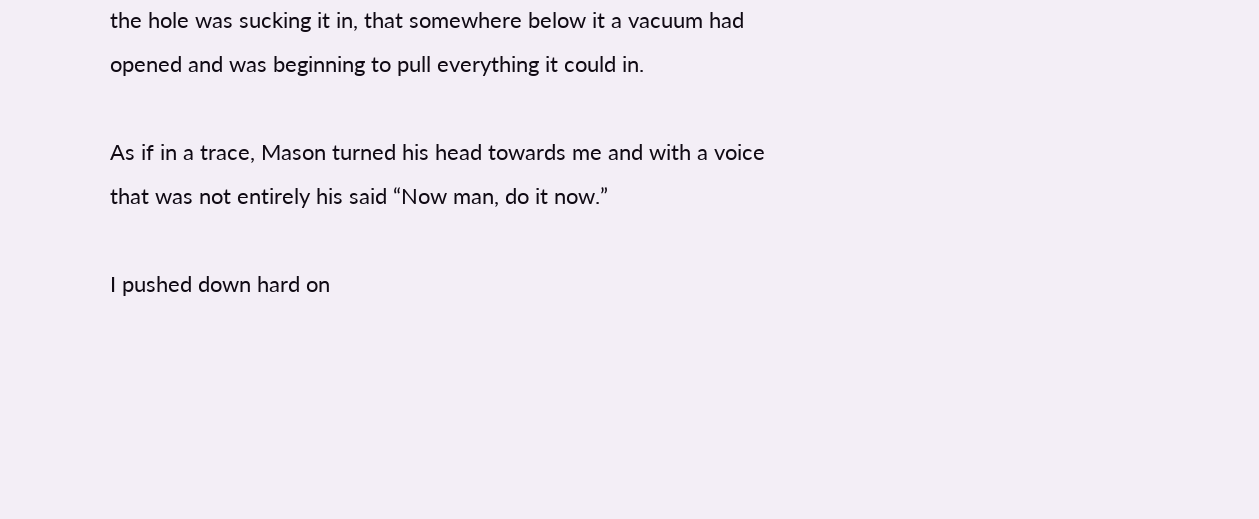the hole was sucking it in, that somewhere below it a vacuum had opened and was beginning to pull everything it could in.

As if in a trace, Mason turned his head towards me and with a voice that was not entirely his said “Now man, do it now.”

I pushed down hard on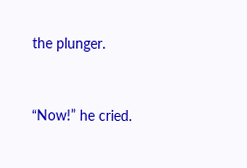the plunger.


“Now!” he cried.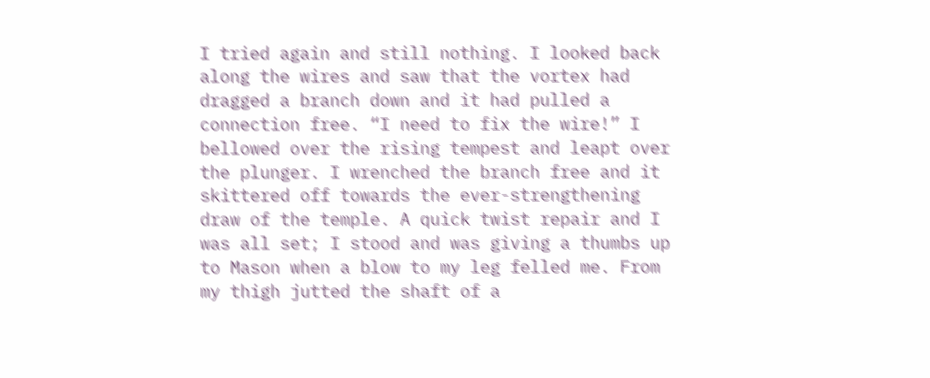I tried again and still nothing. I looked back along the wires and saw that the vortex had dragged a branch down and it had pulled a connection free. “I need to fix the wire!” I bellowed over the rising tempest and leapt over the plunger. I wrenched the branch free and it skittered off towards the ever-strengthening draw of the temple. A quick twist repair and I was all set; I stood and was giving a thumbs up to Mason when a blow to my leg felled me. From my thigh jutted the shaft of a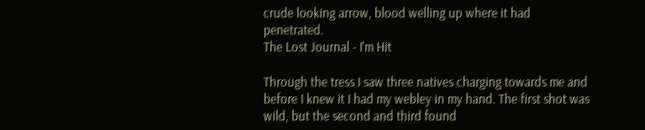crude looking arrow, blood welling up where it had penetrated.
The Lost Journal - I'm Hit

Through the tress I saw three natives charging towards me and before I knew it I had my webley in my hand. The first shot was wild, but the second and third found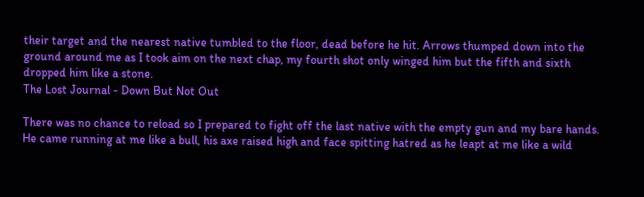their target and the nearest native tumbled to the floor, dead before he hit. Arrows thumped down into the ground around me as I took aim on the next chap, my fourth shot only winged him but the fifth and sixth dropped him like a stone.
The Lost Journal - Down But Not Out

There was no chance to reload so I prepared to fight off the last native with the empty gun and my bare hands. He came running at me like a bull, his axe raised high and face spitting hatred as he leapt at me like a wild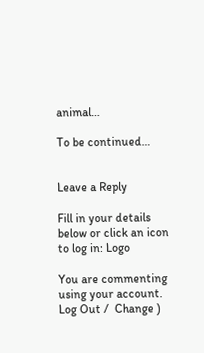animal…

To be continued…


Leave a Reply

Fill in your details below or click an icon to log in: Logo

You are commenting using your account. Log Out /  Change )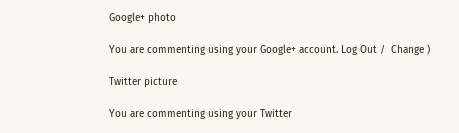Google+ photo

You are commenting using your Google+ account. Log Out /  Change )

Twitter picture

You are commenting using your Twitter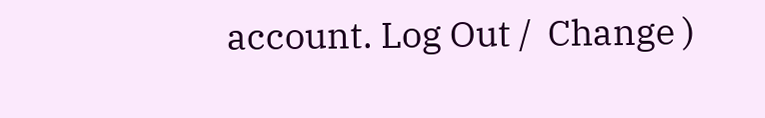account. Log Out /  Change )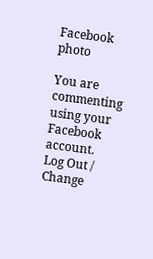Facebook photo

You are commenting using your Facebook account. Log Out /  Change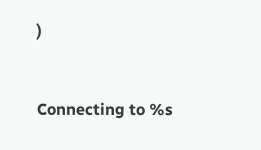)


Connecting to %s